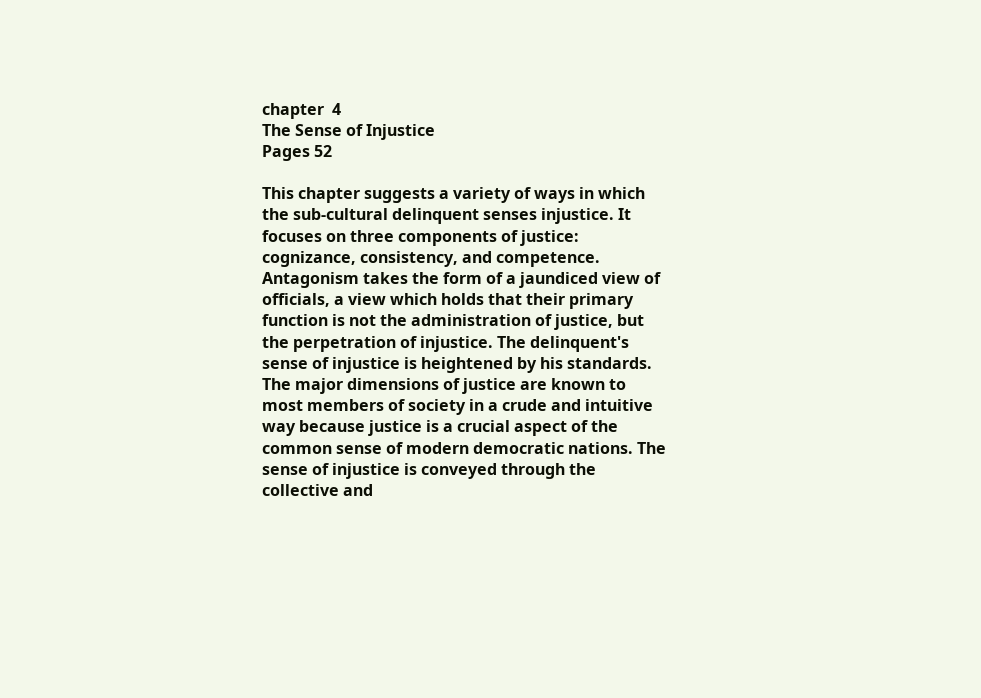chapter  4
The Sense of Injustice
Pages 52

This chapter suggests a variety of ways in which the sub-cultural delinquent senses injustice. It focuses on three components of justice: cognizance, consistency, and competence. Antagonism takes the form of a jaundiced view of officials, a view which holds that their primary function is not the administration of justice, but the perpetration of injustice. The delinquent's sense of injustice is heightened by his standards. The major dimensions of justice are known to most members of society in a crude and intuitive way because justice is a crucial aspect of the common sense of modern democratic nations. The sense of injustice is conveyed through the collective and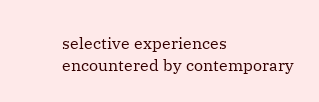selective experiences encountered by contemporary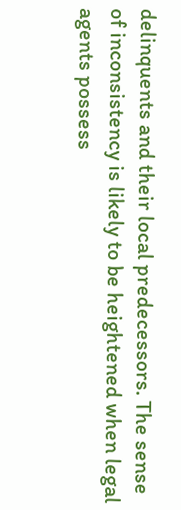delinquents and their local predecessors. The sense of inconsistency is likely to be heightened when legal agents possess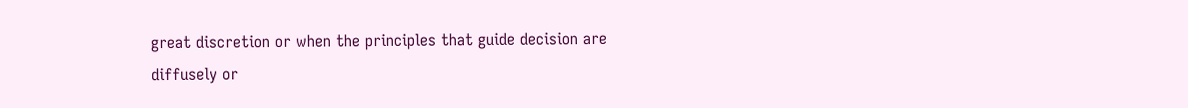great discretion or when the principles that guide decision are diffusely or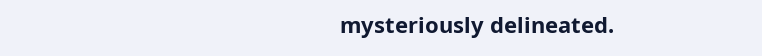mysteriously delineated.